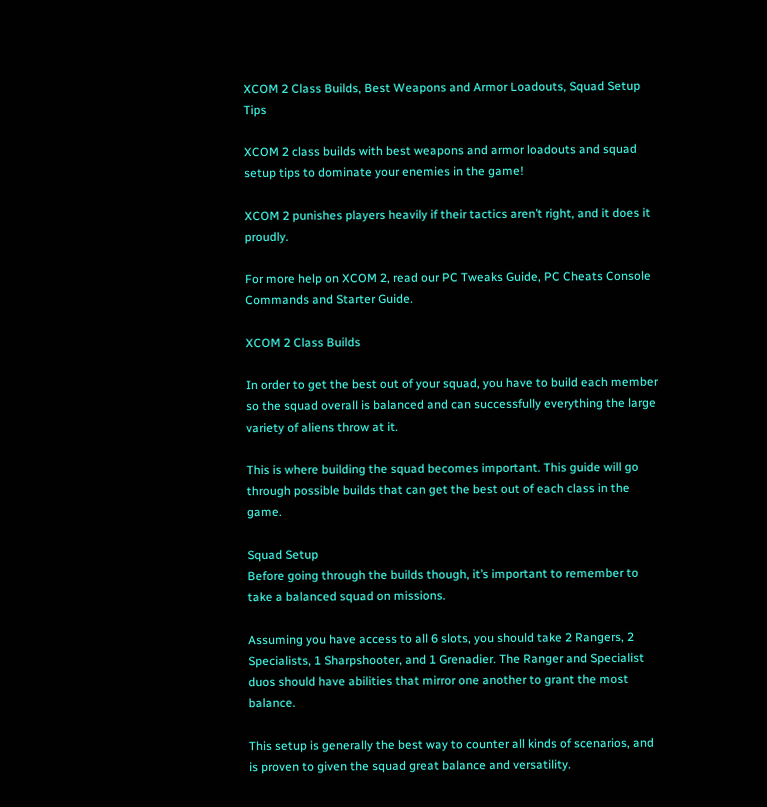XCOM 2 Class Builds, Best Weapons and Armor Loadouts, Squad Setup Tips

XCOM 2 class builds with best weapons and armor loadouts and squad setup tips to dominate your enemies in the game!

XCOM 2 punishes players heavily if their tactics aren’t right, and it does it proudly.

For more help on XCOM 2, read our PC Tweaks Guide, PC Cheats Console Commands and Starter Guide.

XCOM 2 Class Builds

In order to get the best out of your squad, you have to build each member so the squad overall is balanced and can successfully everything the large variety of aliens throw at it.

This is where building the squad becomes important. This guide will go through possible builds that can get the best out of each class in the game.

Squad Setup
Before going through the builds though, it’s important to remember to take a balanced squad on missions.

Assuming you have access to all 6 slots, you should take 2 Rangers, 2 Specialists, 1 Sharpshooter, and 1 Grenadier. The Ranger and Specialist duos should have abilities that mirror one another to grant the most balance.

This setup is generally the best way to counter all kinds of scenarios, and is proven to given the squad great balance and versatility.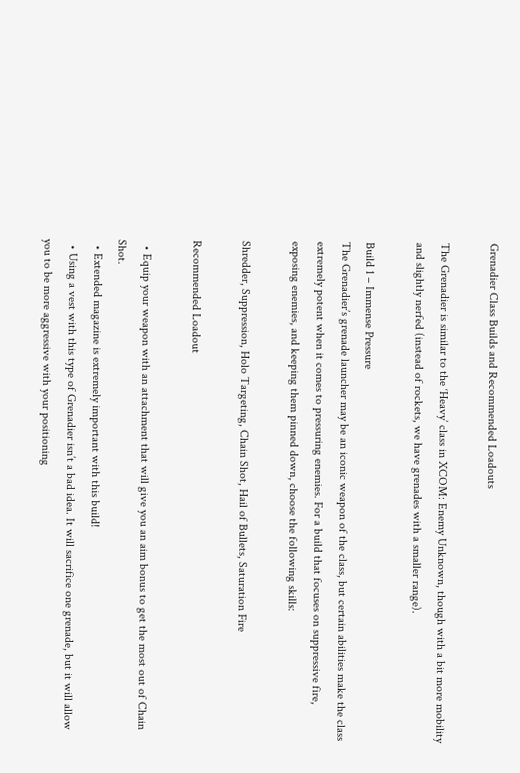Grenadier Class Builds and Recommended Loadouts

The Grenadier is similar to the ‘Heavy’ class in XCOM: Enemy Unknown, though with a bit more mobility and slightly nerfed (instead of rockets, we have grenades with a smaller range).

Build 1 – Immense Pressure
The Grenadier’s grenade launcher may be an iconic weapon of the class, but certain abilities make the class extremely potent when it comes to pressuring enemies. For a build that focuses on suppressive fire, exposing enemies, and keeping them pinned down, choose the following skills:

Shredder, Suppression, Holo Targeting, Chain Shot, Hail of Bullets, Saturation Fire

Recommended Loadout

  • Equip your weapon with an attachment that will give you an aim bonus to get the most out of Chain Shot.
  • Extended magazine is extremely important with this build!
  • Using a vest with this type of Grenadier isn’t a bad idea. It will sacrifice one grenade, but it will allow you to be more aggressive with your positioning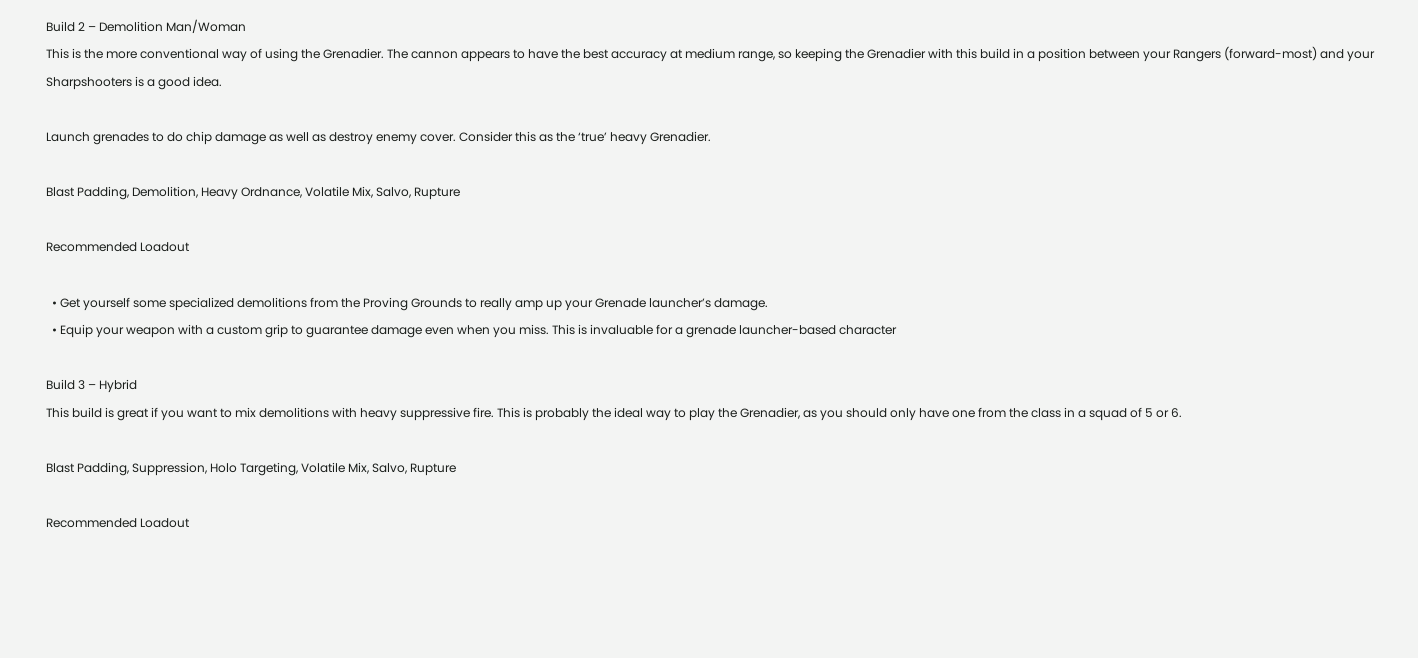Build 2 – Demolition Man/Woman
This is the more conventional way of using the Grenadier. The cannon appears to have the best accuracy at medium range, so keeping the Grenadier with this build in a position between your Rangers (forward-most) and your Sharpshooters is a good idea.

Launch grenades to do chip damage as well as destroy enemy cover. Consider this as the ‘true’ heavy Grenadier.

Blast Padding, Demolition, Heavy Ordnance, Volatile Mix, Salvo, Rupture

Recommended Loadout

  • Get yourself some specialized demolitions from the Proving Grounds to really amp up your Grenade launcher’s damage.
  • Equip your weapon with a custom grip to guarantee damage even when you miss. This is invaluable for a grenade launcher-based character

Build 3 – Hybrid
This build is great if you want to mix demolitions with heavy suppressive fire. This is probably the ideal way to play the Grenadier, as you should only have one from the class in a squad of 5 or 6.

Blast Padding, Suppression, Holo Targeting, Volatile Mix, Salvo, Rupture

Recommended Loadout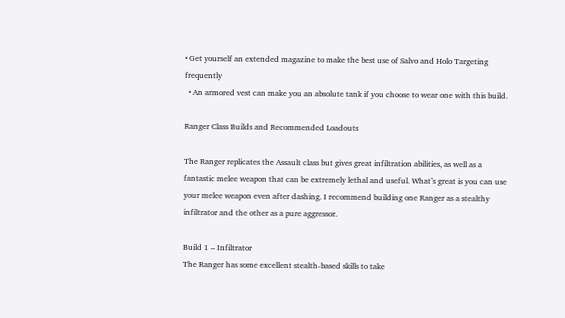• Get yourself an extended magazine to make the best use of Salvo and Holo Targeting frequently
  • An armored vest can make you an absolute tank if you choose to wear one with this build.

Ranger Class Builds and Recommended Loadouts

The Ranger replicates the Assault class but gives great infiltration abilities, as well as a fantastic melee weapon that can be extremely lethal and useful. What’s great is you can use your melee weapon even after dashing. I recommend building one Ranger as a stealthy infiltrator and the other as a pure aggressor.

Build 1 – Infiltrator
The Ranger has some excellent stealth-based skills to take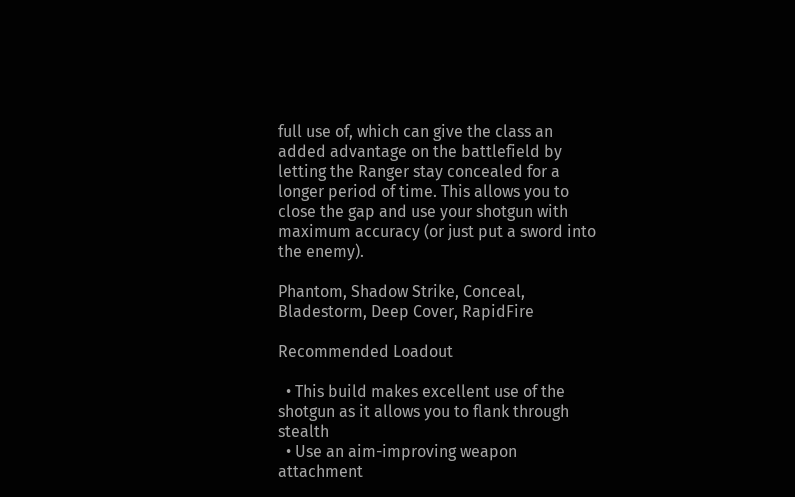full use of, which can give the class an added advantage on the battlefield by letting the Ranger stay concealed for a longer period of time. This allows you to close the gap and use your shotgun with maximum accuracy (or just put a sword into the enemy).

Phantom, Shadow Strike, Conceal, Bladestorm, Deep Cover, RapidFire

Recommended Loadout

  • This build makes excellent use of the shotgun as it allows you to flank through stealth
  • Use an aim-improving weapon attachment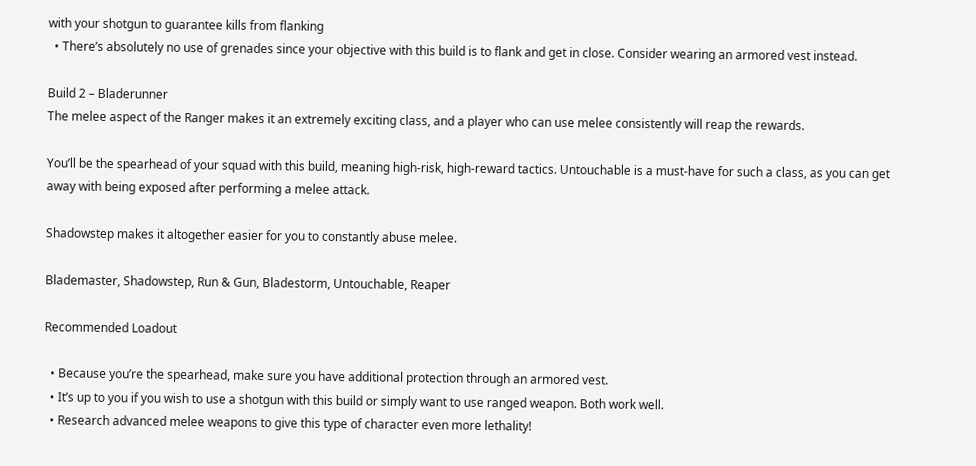with your shotgun to guarantee kills from flanking
  • There’s absolutely no use of grenades since your objective with this build is to flank and get in close. Consider wearing an armored vest instead.

Build 2 – Bladerunner
The melee aspect of the Ranger makes it an extremely exciting class, and a player who can use melee consistently will reap the rewards.

You’ll be the spearhead of your squad with this build, meaning high-risk, high-reward tactics. Untouchable is a must-have for such a class, as you can get away with being exposed after performing a melee attack.

Shadowstep makes it altogether easier for you to constantly abuse melee.

Blademaster, Shadowstep, Run & Gun, Bladestorm, Untouchable, Reaper

Recommended Loadout

  • Because you’re the spearhead, make sure you have additional protection through an armored vest.
  • It’s up to you if you wish to use a shotgun with this build or simply want to use ranged weapon. Both work well.
  • Research advanced melee weapons to give this type of character even more lethality!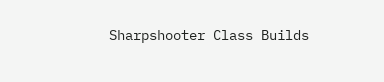Sharpshooter Class Builds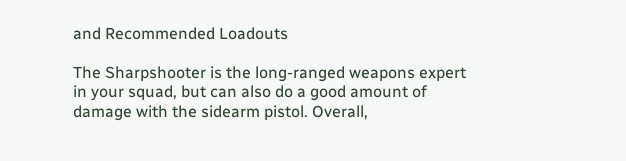and Recommended Loadouts

The Sharpshooter is the long-ranged weapons expert in your squad, but can also do a good amount of damage with the sidearm pistol. Overall,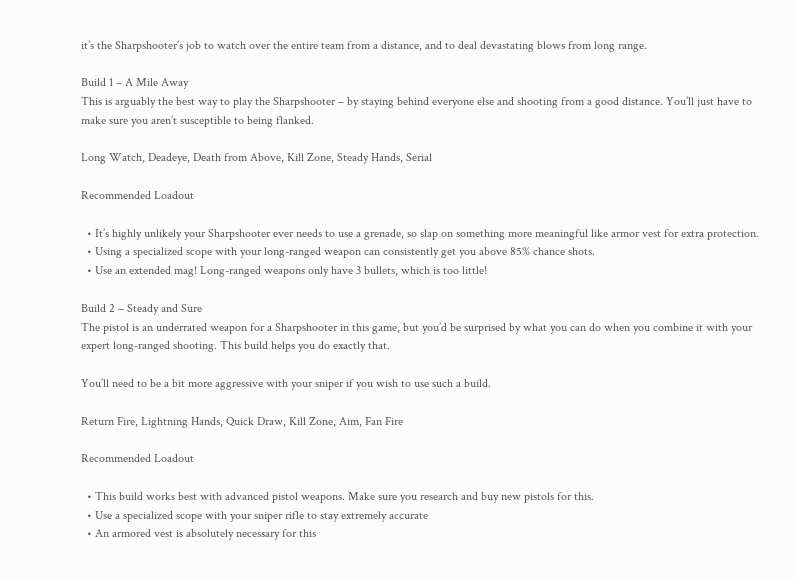it’s the Sharpshooter’s job to watch over the entire team from a distance, and to deal devastating blows from long range.

Build 1 – A Mile Away
This is arguably the best way to play the Sharpshooter – by staying behind everyone else and shooting from a good distance. You’ll just have to make sure you aren’t susceptible to being flanked.

Long Watch, Deadeye, Death from Above, Kill Zone, Steady Hands, Serial

Recommended Loadout

  • It’s highly unlikely your Sharpshooter ever needs to use a grenade, so slap on something more meaningful like armor vest for extra protection.
  • Using a specialized scope with your long-ranged weapon can consistently get you above 85% chance shots.
  • Use an extended mag! Long-ranged weapons only have 3 bullets, which is too little!

Build 2 – Steady and Sure
The pistol is an underrated weapon for a Sharpshooter in this game, but you’d be surprised by what you can do when you combine it with your expert long-ranged shooting. This build helps you do exactly that.

You’ll need to be a bit more aggressive with your sniper if you wish to use such a build.

Return Fire, Lightning Hands, Quick Draw, Kill Zone, Aim, Fan Fire

Recommended Loadout

  • This build works best with advanced pistol weapons. Make sure you research and buy new pistols for this.
  • Use a specialized scope with your sniper rifle to stay extremely accurate
  • An armored vest is absolutely necessary for this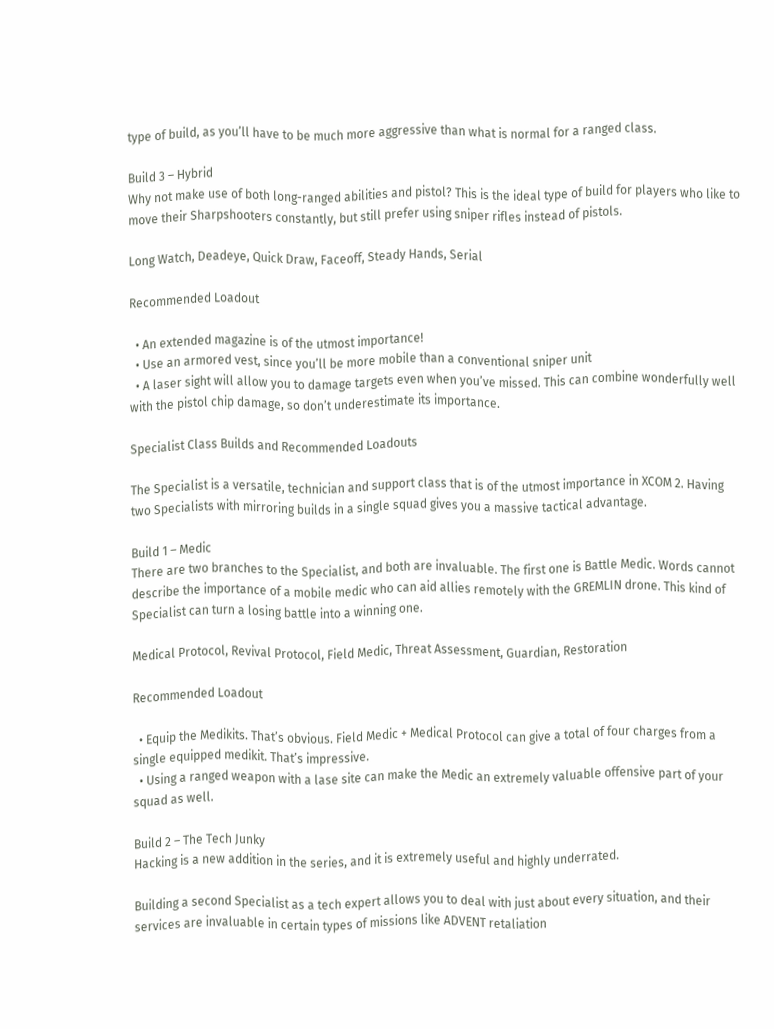type of build, as you’ll have to be much more aggressive than what is normal for a ranged class.

Build 3 – Hybrid
Why not make use of both long-ranged abilities and pistol? This is the ideal type of build for players who like to move their Sharpshooters constantly, but still prefer using sniper rifles instead of pistols.

Long Watch, Deadeye, Quick Draw, Faceoff, Steady Hands, Serial

Recommended Loadout

  • An extended magazine is of the utmost importance!
  • Use an armored vest, since you’ll be more mobile than a conventional sniper unit
  • A laser sight will allow you to damage targets even when you’ve missed. This can combine wonderfully well with the pistol chip damage, so don’t underestimate its importance.

Specialist Class Builds and Recommended Loadouts

The Specialist is a versatile, technician and support class that is of the utmost importance in XCOM 2. Having two Specialists with mirroring builds in a single squad gives you a massive tactical advantage.

Build 1 – Medic
There are two branches to the Specialist, and both are invaluable. The first one is Battle Medic. Words cannot describe the importance of a mobile medic who can aid allies remotely with the GREMLIN drone. This kind of Specialist can turn a losing battle into a winning one.

Medical Protocol, Revival Protocol, Field Medic, Threat Assessment, Guardian, Restoration

Recommended Loadout

  • Equip the Medikits. That’s obvious. Field Medic + Medical Protocol can give a total of four charges from a single equipped medikit. That’s impressive.
  • Using a ranged weapon with a lase site can make the Medic an extremely valuable offensive part of your squad as well.

Build 2 – The Tech Junky
Hacking is a new addition in the series, and it is extremely useful and highly underrated.

Building a second Specialist as a tech expert allows you to deal with just about every situation, and their services are invaluable in certain types of missions like ADVENT retaliation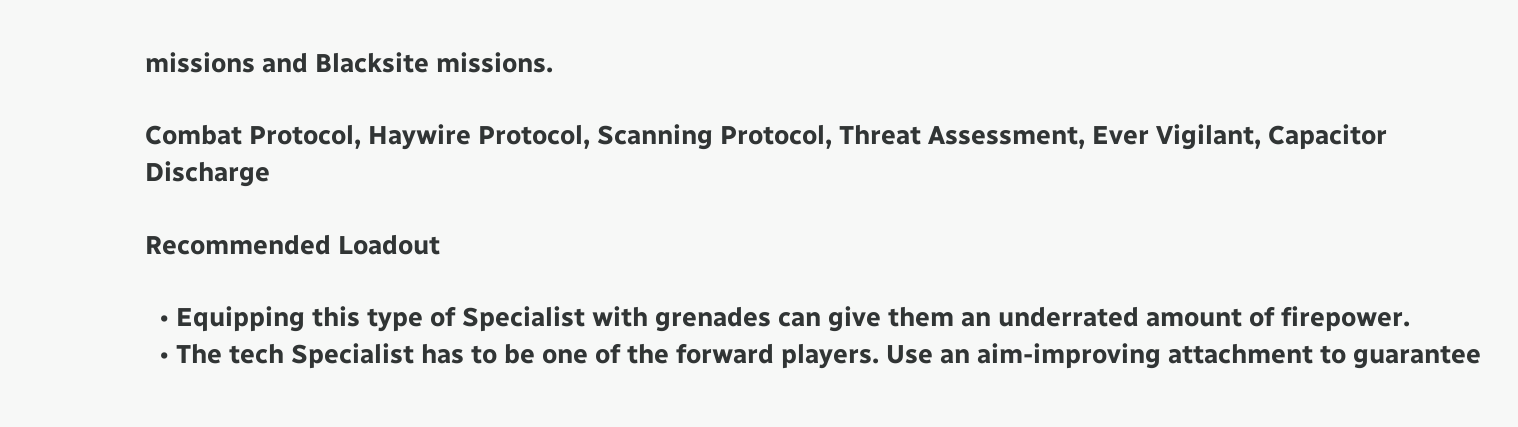missions and Blacksite missions.

Combat Protocol, Haywire Protocol, Scanning Protocol, Threat Assessment, Ever Vigilant, Capacitor Discharge

Recommended Loadout

  • Equipping this type of Specialist with grenades can give them an underrated amount of firepower.
  • The tech Specialist has to be one of the forward players. Use an aim-improving attachment to guarantee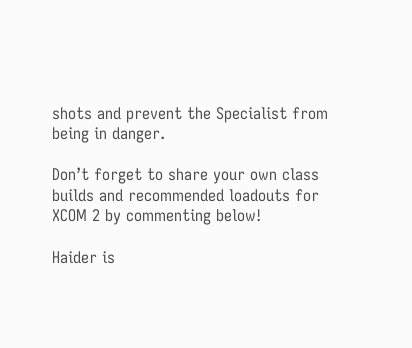shots and prevent the Specialist from being in danger.

Don’t forget to share your own class builds and recommended loadouts for XCOM 2 by commenting below!

Haider is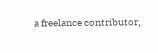a freelance contributor,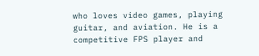who loves video games, playing guitar, and aviation. He is a competitive FPS player and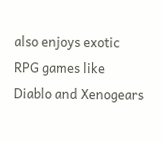also enjoys exotic RPG games like Diablo and Xenogears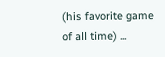(his favorite game of all time) ...